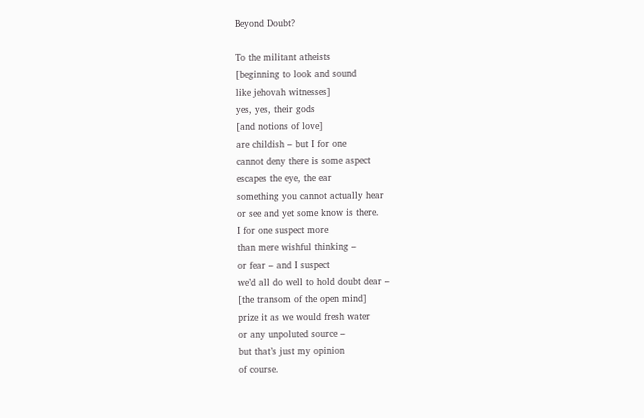Beyond Doubt?

To the militant atheists
[beginning to look and sound
like jehovah witnesses]
yes, yes, their gods
[and notions of love]
are childish – but I for one
cannot deny there is some aspect
escapes the eye, the ear
something you cannot actually hear
or see and yet some know is there.
I for one suspect more
than mere wishful thinking –
or fear – and I suspect
we’d all do well to hold doubt dear –
[the transom of the open mind]
prize it as we would fresh water
or any unpoluted source –
but that’s just my opinion
of course.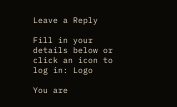Leave a Reply

Fill in your details below or click an icon to log in: Logo

You are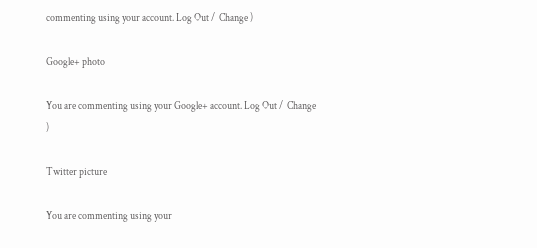commenting using your account. Log Out /  Change )

Google+ photo

You are commenting using your Google+ account. Log Out /  Change )

Twitter picture

You are commenting using your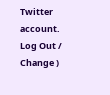Twitter account. Log Out /  Change )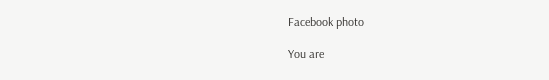Facebook photo

You are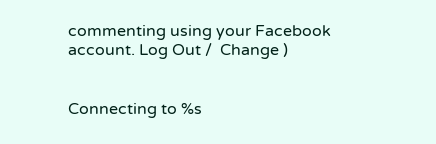commenting using your Facebook account. Log Out /  Change )


Connecting to %s